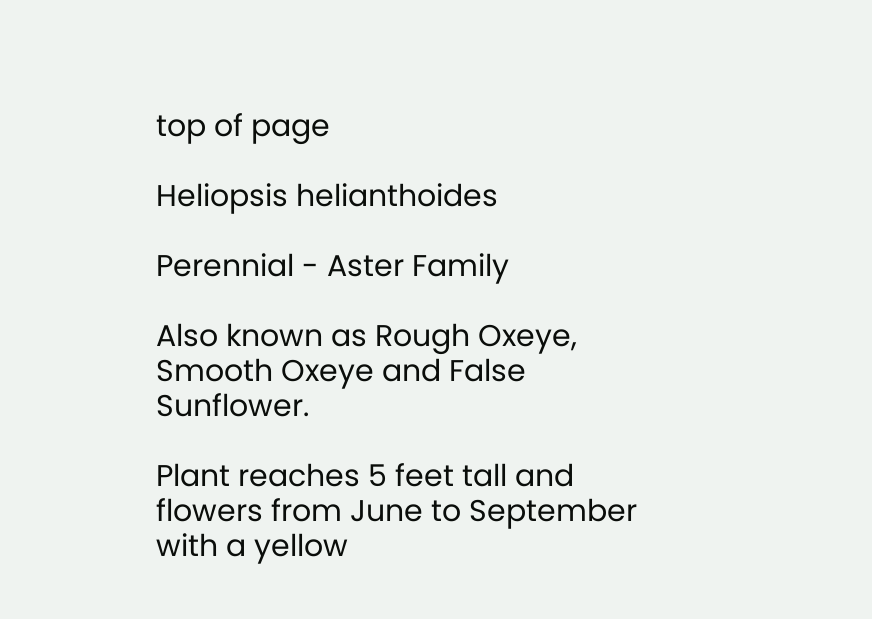top of page

Heliopsis helianthoides

Perennial - Aster Family

Also known as Rough Oxeye, Smooth Oxeye and False Sunflower.

Plant reaches 5 feet tall and flowers from June to September with a yellow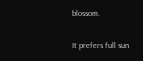blossom.

It prefers full sun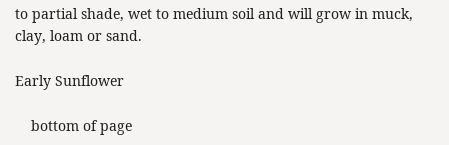to partial shade, wet to medium soil and will grow in muck, clay, loam or sand.

Early Sunflower

    bottom of page